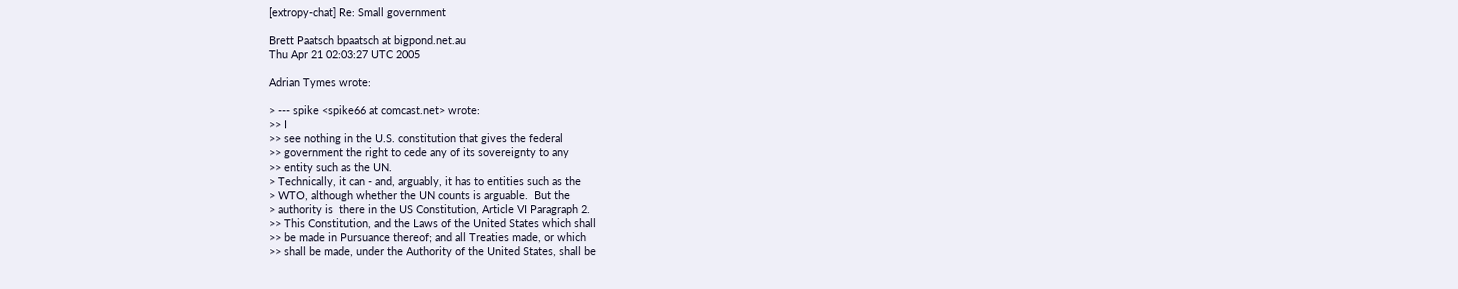[extropy-chat] Re: Small government

Brett Paatsch bpaatsch at bigpond.net.au
Thu Apr 21 02:03:27 UTC 2005

Adrian Tymes wrote:

> --- spike <spike66 at comcast.net> wrote:
>> I
>> see nothing in the U.S. constitution that gives the federal
>> government the right to cede any of its sovereignty to any
>> entity such as the UN.
> Technically, it can - and, arguably, it has to entities such as the
> WTO, although whether the UN counts is arguable.  But the
> authority is  there in the US Constitution, Article VI Paragraph 2.
>> This Constitution, and the Laws of the United States which shall
>> be made in Pursuance thereof; and all Treaties made, or which
>> shall be made, under the Authority of the United States, shall be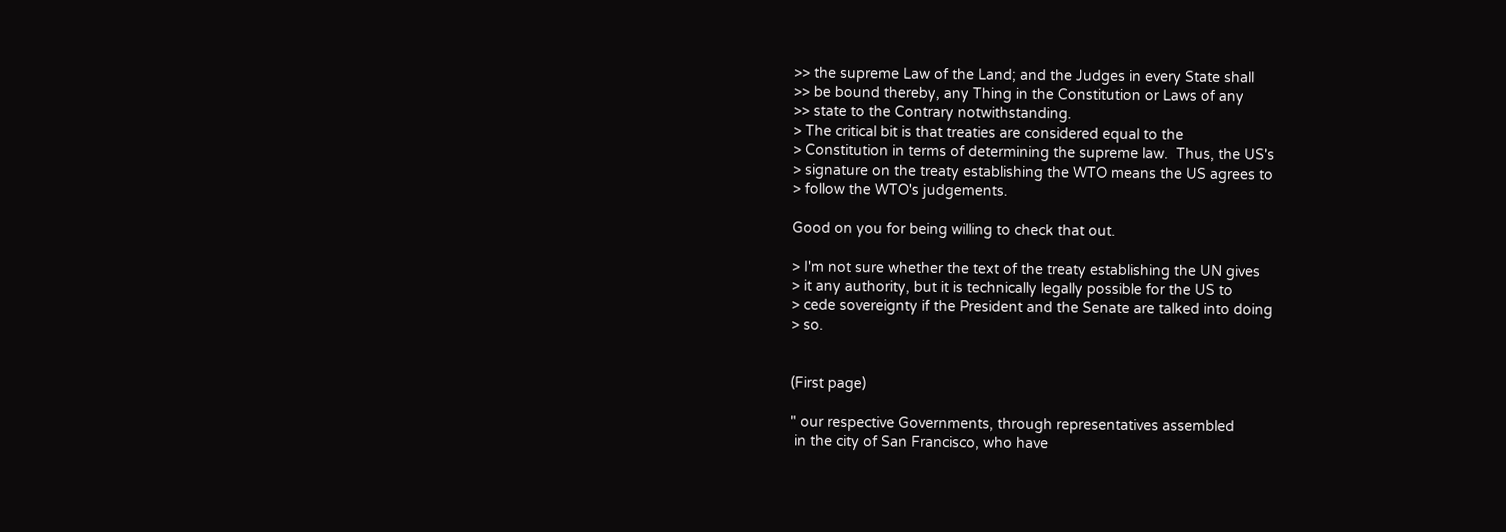>> the supreme Law of the Land; and the Judges in every State shall
>> be bound thereby, any Thing in the Constitution or Laws of any
>> state to the Contrary notwithstanding.
> The critical bit is that treaties are considered equal to the
> Constitution in terms of determining the supreme law.  Thus, the US's
> signature on the treaty establishing the WTO means the US agrees to
> follow the WTO's judgements.

Good on you for being willing to check that out.

> I'm not sure whether the text of the treaty establishing the UN gives
> it any authority, but it is technically legally possible for the US to
> cede sovereignty if the President and the Senate are talked into doing
> so.


(First page)

" our respective Governments, through representatives assembled
 in the city of San Francisco, who have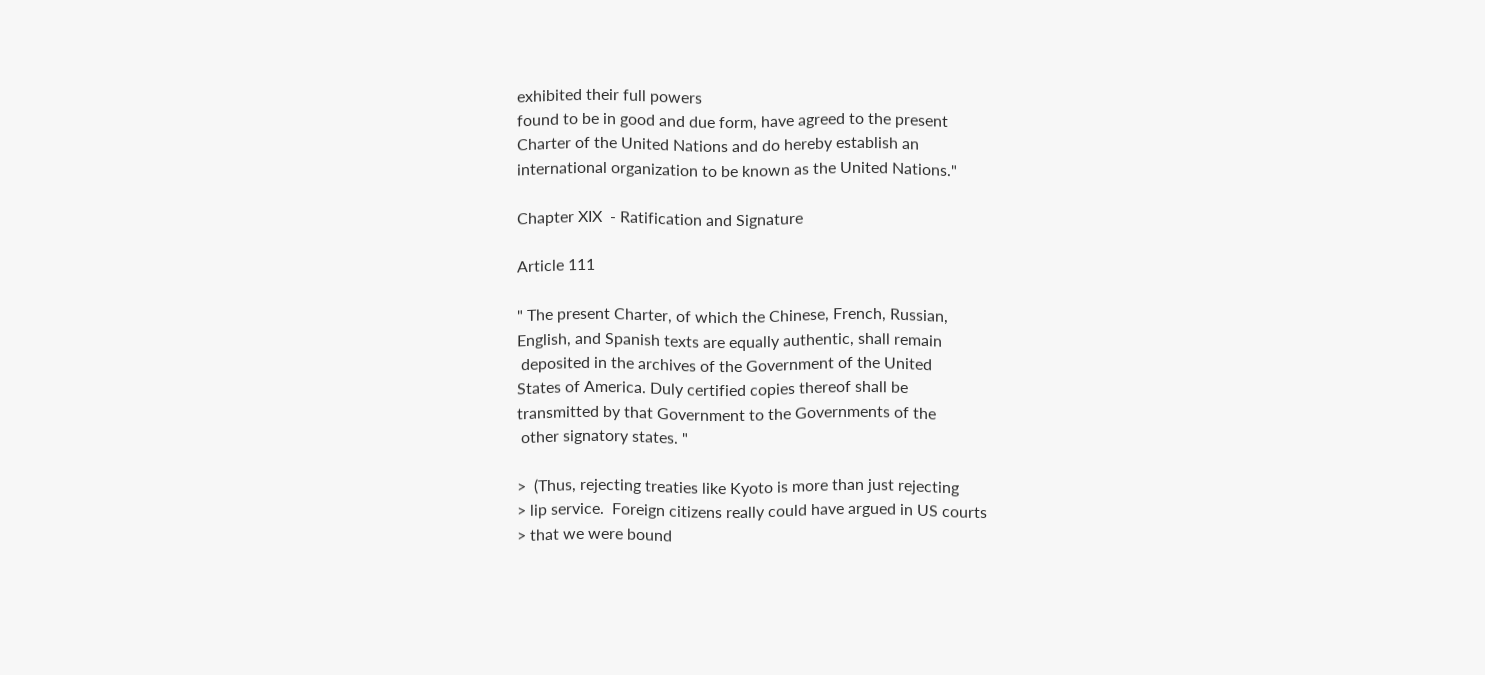exhibited their full powers
found to be in good and due form, have agreed to the present
Charter of the United Nations and do hereby establish an
international organization to be known as the United Nations."

Chapter XIX  - Ratification and Signature

Article 111

" The present Charter, of which the Chinese, French, Russian,
English, and Spanish texts are equally authentic, shall remain
 deposited in the archives of the Government of the United
States of America. Duly certified copies thereof shall be
transmitted by that Government to the Governments of the
 other signatory states. "

>  (Thus, rejecting treaties like Kyoto is more than just rejecting
> lip service.  Foreign citizens really could have argued in US courts
> that we were bound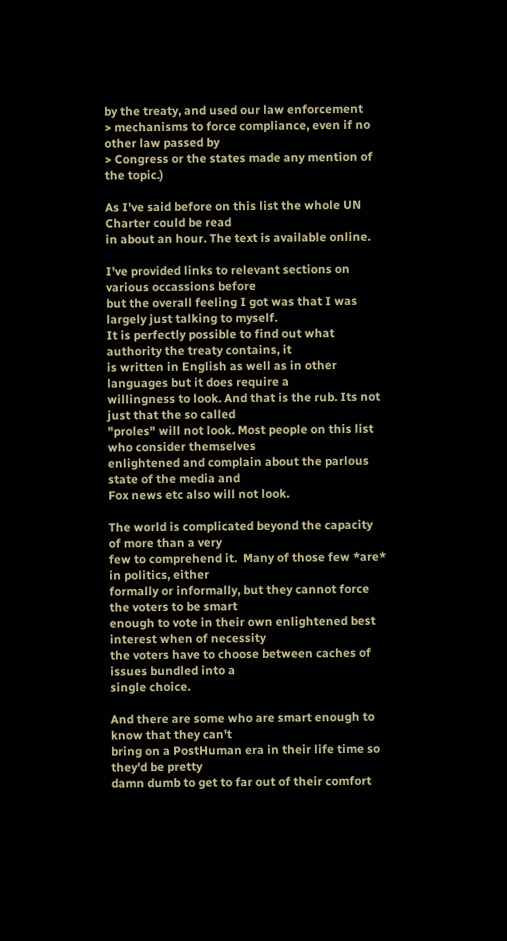by the treaty, and used our law enforcement
> mechanisms to force compliance, even if no other law passed by
> Congress or the states made any mention of the topic.)

As I've said before on this list the whole UN Charter could be read
in about an hour. The text is available online.

I've provided links to relevant sections on various occassions before
but the overall feeling I got was that I was largely just talking to myself.
It is perfectly possible to find out what authority the treaty contains, it
is written in English as well as in other languages but it does require a
willingness to look. And that is the rub. Its not just that the so called
"proles" will not look. Most people on this list who consider themselves
enlightened and complain about the parlous state of the media and
Fox news etc also will not look.

The world is complicated beyond the capacity of more than a very
few to comprehend it.  Many of those few *are* in politics, either
formally or informally, but they cannot force the voters to be smart
enough to vote in their own enlightened best interest when of necessity
the voters have to choose between caches of issues bundled into a
single choice.

And there are some who are smart enough to know that they can't
bring on a PostHuman era in their life time so they'd be pretty
damn dumb to get to far out of their comfort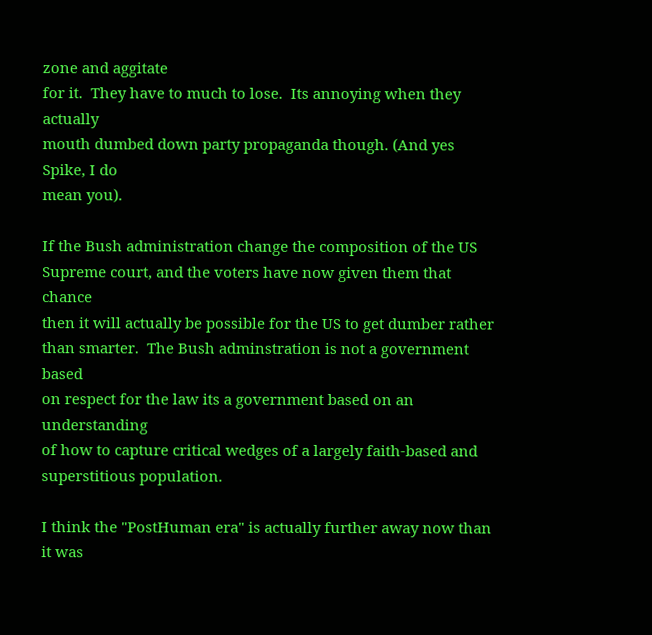zone and aggitate
for it.  They have to much to lose.  Its annoying when they actually
mouth dumbed down party propaganda though. (And yes Spike, I do
mean you).

If the Bush administration change the composition of the US
Supreme court, and the voters have now given them that chance
then it will actually be possible for the US to get dumber rather
than smarter.  The Bush adminstration is not a government based
on respect for the law its a government based on an understanding
of how to capture critical wedges of a largely faith-based and
superstitious population.

I think the "PostHuman era" is actually further away now than it was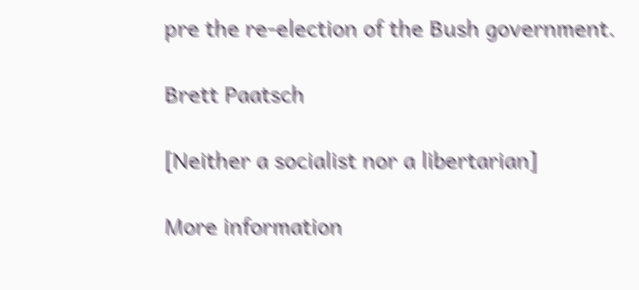pre the re-election of the Bush government.

Brett Paatsch

[Neither a socialist nor a libertarian]

More information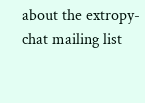about the extropy-chat mailing list